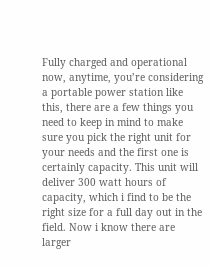Fully charged and operational now, anytime, you’re considering a portable power station like this, there are a few things you need to keep in mind to make sure you pick the right unit for your needs and the first one is certainly capacity. This unit will deliver 300 watt hours of capacity, which i find to be the right size for a full day out in the field. Now i know there are larger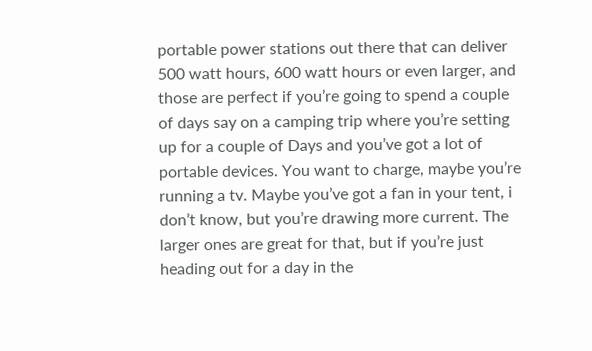portable power stations out there that can deliver 500 watt hours, 600 watt hours or even larger, and those are perfect if you’re going to spend a couple of days say on a camping trip where you’re setting up for a couple of Days and you’ve got a lot of portable devices. You want to charge, maybe you’re running a tv. Maybe you’ve got a fan in your tent, i don’t know, but you’re drawing more current. The larger ones are great for that, but if you’re just heading out for a day in the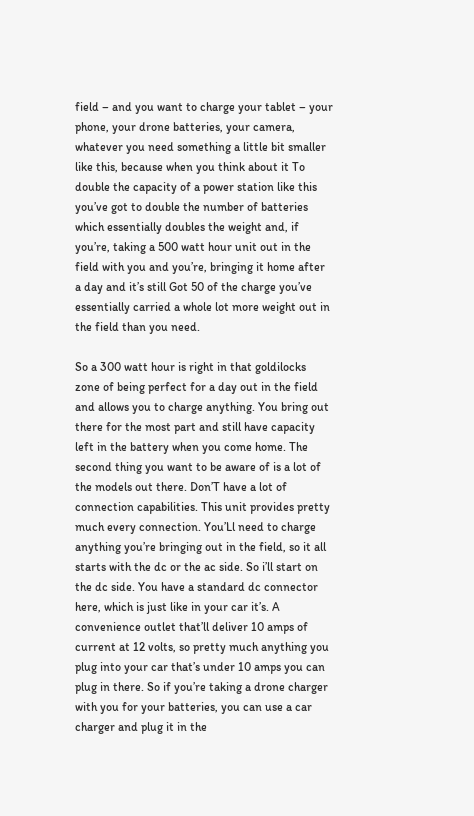field – and you want to charge your tablet – your phone, your drone batteries, your camera, whatever you need something a little bit smaller like this, because when you think about it To double the capacity of a power station like this you’ve got to double the number of batteries which essentially doubles the weight and, if you’re, taking a 500 watt hour unit out in the field with you and you’re, bringing it home after a day and it’s still Got 50 of the charge you’ve essentially carried a whole lot more weight out in the field than you need.

So a 300 watt hour is right in that goldilocks zone of being perfect for a day out in the field and allows you to charge anything. You bring out there for the most part and still have capacity left in the battery when you come home. The second thing you want to be aware of is a lot of the models out there. Don’T have a lot of connection capabilities. This unit provides pretty much every connection. You’Ll need to charge anything you’re bringing out in the field, so it all starts with the dc or the ac side. So i’ll start on the dc side. You have a standard dc connector here, which is just like in your car it’s. A convenience outlet that’ll deliver 10 amps of current at 12 volts, so pretty much anything you plug into your car that’s under 10 amps you can plug in there. So if you’re taking a drone charger with you for your batteries, you can use a car charger and plug it in the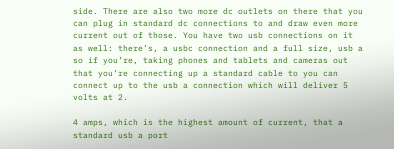side. There are also two more dc outlets on there that you can plug in standard dc connections to and draw even more current out of those. You have two usb connections on it as well: there’s, a usbc connection and a full size, usb a so if you’re, taking phones and tablets and cameras out that you’re connecting up a standard cable to you can connect up to the usb a connection which will deliver 5 volts at 2.

4 amps, which is the highest amount of current, that a standard usb a port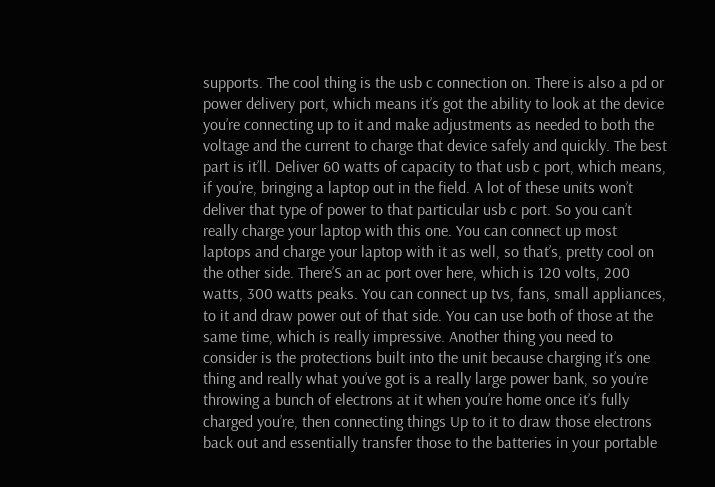supports. The cool thing is the usb c connection on. There is also a pd or power delivery port, which means it’s got the ability to look at the device you’re connecting up to it and make adjustments as needed to both the voltage and the current to charge that device safely and quickly. The best part is it’ll. Deliver 60 watts of capacity to that usb c port, which means, if you’re, bringing a laptop out in the field. A lot of these units won’t deliver that type of power to that particular usb c port. So you can’t really charge your laptop with this one. You can connect up most laptops and charge your laptop with it as well, so that’s, pretty cool on the other side. There’S an ac port over here, which is 120 volts, 200 watts, 300 watts peaks. You can connect up tvs, fans, small appliances, to it and draw power out of that side. You can use both of those at the same time, which is really impressive. Another thing you need to consider is the protections built into the unit because charging it’s one thing and really what you’ve got is a really large power bank, so you’re throwing a bunch of electrons at it when you’re home once it’s fully charged you’re, then connecting things Up to it to draw those electrons back out and essentially transfer those to the batteries in your portable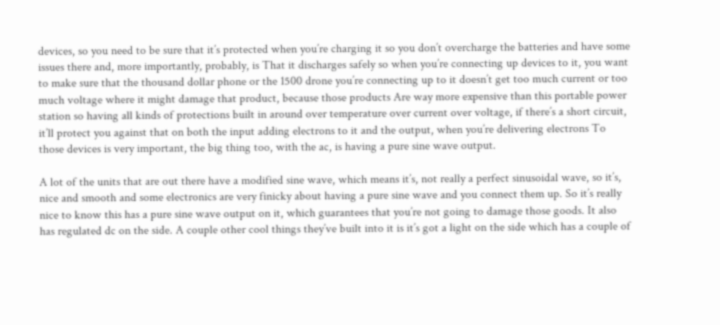devices, so you need to be sure that it’s protected when you’re charging it so you don’t overcharge the batteries and have some issues there and, more importantly, probably, is That it discharges safely so when you’re connecting up devices to it, you want to make sure that the thousand dollar phone or the 1500 drone you’re connecting up to it doesn’t get too much current or too much voltage where it might damage that product, because those products Are way more expensive than this portable power station so having all kinds of protections built in around over temperature over current over voltage, if there’s a short circuit, it’ll protect you against that on both the input adding electrons to it and the output, when you’re delivering electrons To those devices is very important, the big thing too, with the ac, is having a pure sine wave output.

A lot of the units that are out there have a modified sine wave, which means it’s, not really a perfect sinusoidal wave, so it’s, nice and smooth and some electronics are very finicky about having a pure sine wave and you connect them up. So it’s really nice to know this has a pure sine wave output on it, which guarantees that you’re not going to damage those goods. It also has regulated dc on the side. A couple other cool things they’ve built into it is it’s got a light on the side which has a couple of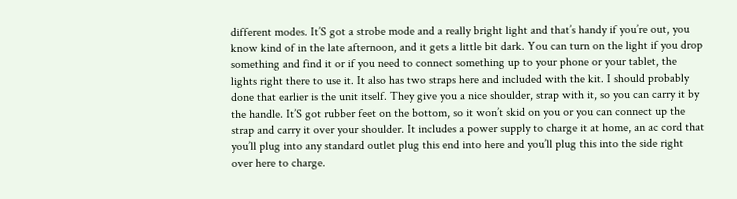different modes. It’S got a strobe mode and a really bright light and that’s handy if you’re out, you know kind of in the late afternoon, and it gets a little bit dark. You can turn on the light if you drop something and find it or if you need to connect something up to your phone or your tablet, the lights right there to use it. It also has two straps here and included with the kit. I should probably done that earlier is the unit itself. They give you a nice shoulder, strap with it, so you can carry it by the handle. It’S got rubber feet on the bottom, so it won’t skid on you or you can connect up the strap and carry it over your shoulder. It includes a power supply to charge it at home, an ac cord that you’ll plug into any standard outlet plug this end into here and you’ll plug this into the side right over here to charge.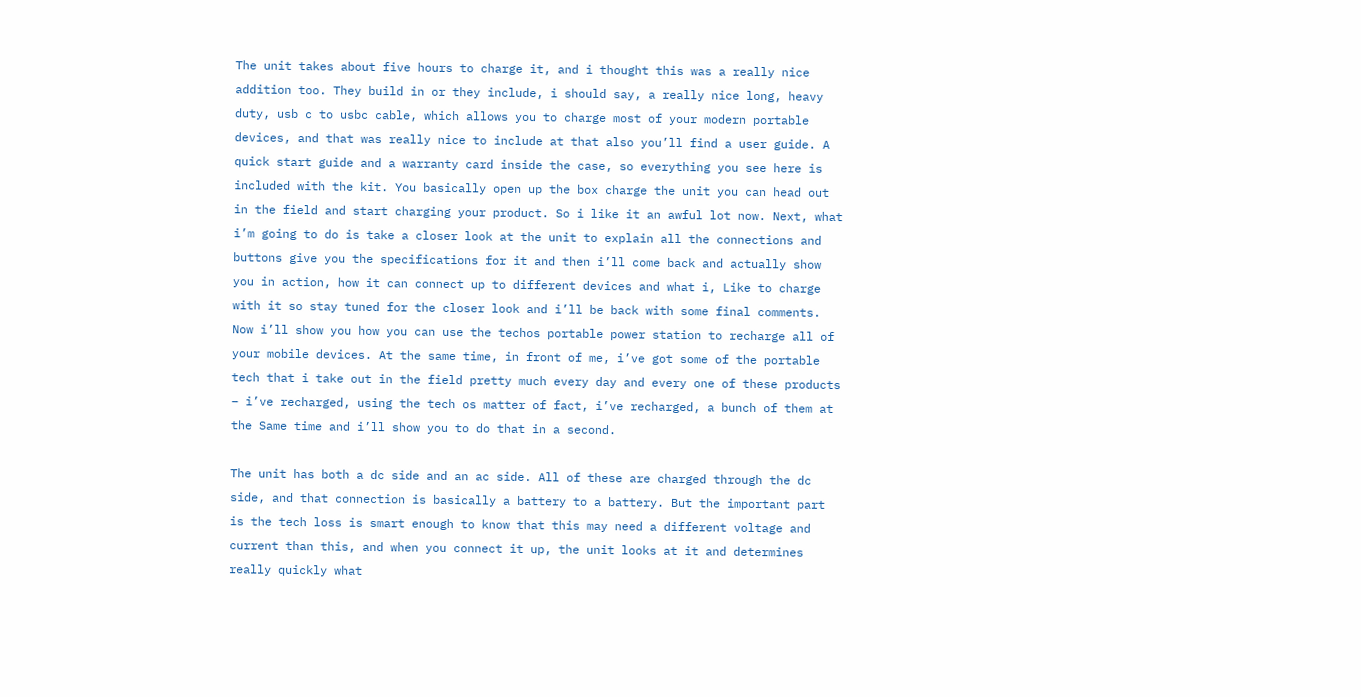The unit takes about five hours to charge it, and i thought this was a really nice addition too. They build in or they include, i should say, a really nice long, heavy duty, usb c to usbc cable, which allows you to charge most of your modern portable devices, and that was really nice to include at that also you’ll find a user guide. A quick start guide and a warranty card inside the case, so everything you see here is included with the kit. You basically open up the box charge the unit you can head out in the field and start charging your product. So i like it an awful lot now. Next, what i’m going to do is take a closer look at the unit to explain all the connections and buttons give you the specifications for it and then i’ll come back and actually show you in action, how it can connect up to different devices and what i, Like to charge with it so stay tuned for the closer look and i’ll be back with some final comments. Now i’ll show you how you can use the techos portable power station to recharge all of your mobile devices. At the same time, in front of me, i’ve got some of the portable tech that i take out in the field pretty much every day and every one of these products – i’ve recharged, using the tech os matter of fact, i’ve recharged, a bunch of them at the Same time and i’ll show you to do that in a second.

The unit has both a dc side and an ac side. All of these are charged through the dc side, and that connection is basically a battery to a battery. But the important part is the tech loss is smart enough to know that this may need a different voltage and current than this, and when you connect it up, the unit looks at it and determines really quickly what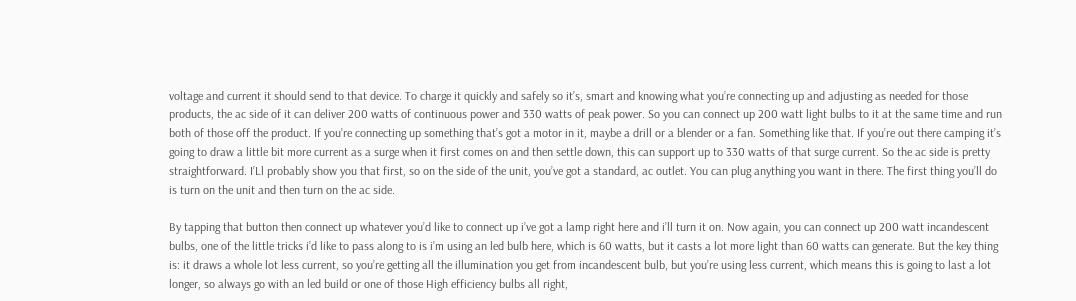voltage and current it should send to that device. To charge it quickly and safely so it’s, smart and knowing what you’re connecting up and adjusting as needed for those products, the ac side of it can deliver 200 watts of continuous power and 330 watts of peak power. So you can connect up 200 watt light bulbs to it at the same time and run both of those off the product. If you’re connecting up something that’s got a motor in it, maybe a drill or a blender or a fan. Something like that. If you’re out there camping it’s going to draw a little bit more current as a surge when it first comes on and then settle down, this can support up to 330 watts of that surge current. So the ac side is pretty straightforward. I’Ll probably show you that first, so on the side of the unit, you’ve got a standard, ac outlet. You can plug anything you want in there. The first thing you’ll do is turn on the unit and then turn on the ac side.

By tapping that button then connect up whatever you’d like to connect up i’ve got a lamp right here and i’ll turn it on. Now again, you can connect up 200 watt incandescent bulbs, one of the little tricks i’d like to pass along to is i’m using an led bulb here, which is 60 watts, but it casts a lot more light than 60 watts can generate. But the key thing is: it draws a whole lot less current, so you’re getting all the illumination you get from incandescent bulb, but you’re using less current, which means this is going to last a lot longer, so always go with an led build or one of those High efficiency bulbs all right,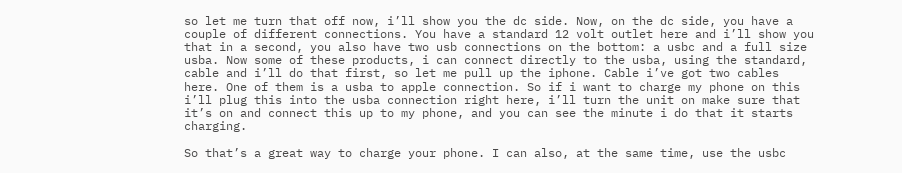so let me turn that off now, i’ll show you the dc side. Now, on the dc side, you have a couple of different connections. You have a standard 12 volt outlet here and i’ll show you that in a second, you also have two usb connections on the bottom: a usbc and a full size usba. Now some of these products, i can connect directly to the usba, using the standard, cable and i’ll do that first, so let me pull up the iphone. Cable i’ve got two cables here. One of them is a usba to apple connection. So if i want to charge my phone on this i’ll plug this into the usba connection right here, i’ll turn the unit on make sure that it’s on and connect this up to my phone, and you can see the minute i do that it starts charging.

So that’s a great way to charge your phone. I can also, at the same time, use the usbc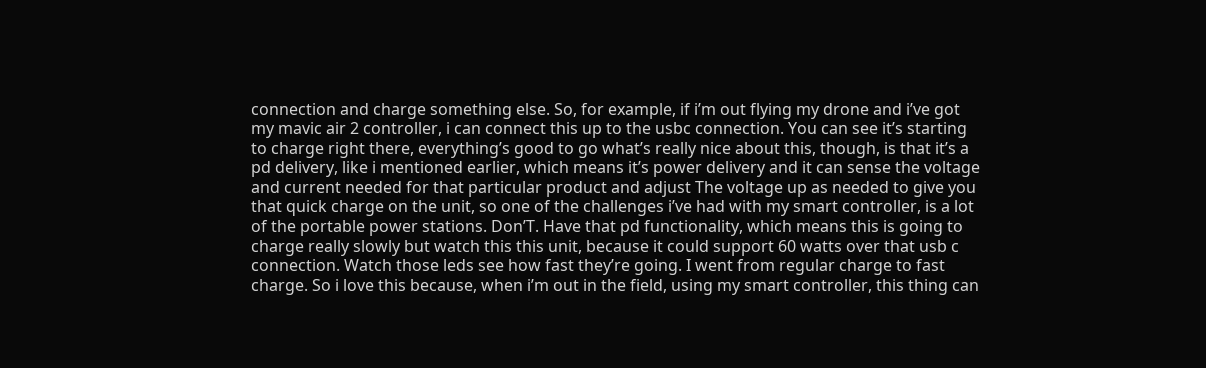connection and charge something else. So, for example, if i’m out flying my drone and i’ve got my mavic air 2 controller, i can connect this up to the usbc connection. You can see it’s starting to charge right there, everything’s good to go what’s really nice about this, though, is that it’s a pd delivery, like i mentioned earlier, which means it’s power delivery and it can sense the voltage and current needed for that particular product and adjust The voltage up as needed to give you that quick charge on the unit, so one of the challenges i’ve had with my smart controller, is a lot of the portable power stations. Don’T. Have that pd functionality, which means this is going to charge really slowly but watch this this unit, because it could support 60 watts over that usb c connection. Watch those leds see how fast they’re going. I went from regular charge to fast charge. So i love this because, when i’m out in the field, using my smart controller, this thing can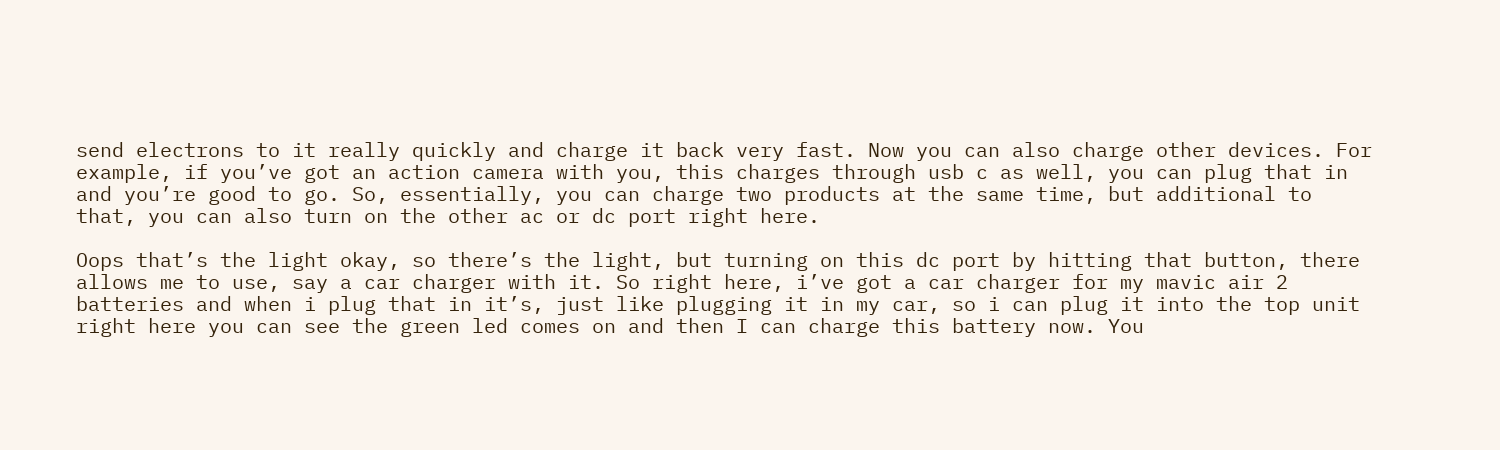send electrons to it really quickly and charge it back very fast. Now you can also charge other devices. For example, if you’ve got an action camera with you, this charges through usb c as well, you can plug that in and you’re good to go. So, essentially, you can charge two products at the same time, but additional to that, you can also turn on the other ac or dc port right here.

Oops that’s the light okay, so there’s the light, but turning on this dc port by hitting that button, there allows me to use, say a car charger with it. So right here, i’ve got a car charger for my mavic air 2 batteries and when i plug that in it’s, just like plugging it in my car, so i can plug it into the top unit right here you can see the green led comes on and then I can charge this battery now. You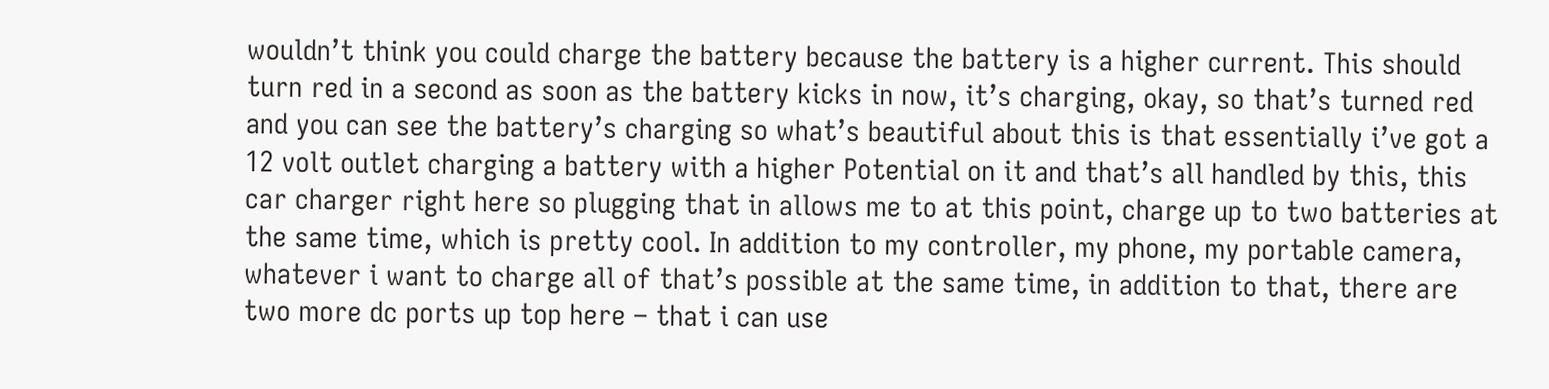wouldn’t think you could charge the battery because the battery is a higher current. This should turn red in a second as soon as the battery kicks in now, it’s charging, okay, so that’s turned red and you can see the battery’s charging so what’s beautiful about this is that essentially i’ve got a 12 volt outlet charging a battery with a higher Potential on it and that’s all handled by this, this car charger right here so plugging that in allows me to at this point, charge up to two batteries at the same time, which is pretty cool. In addition to my controller, my phone, my portable camera, whatever i want to charge all of that’s possible at the same time, in addition to that, there are two more dc ports up top here – that i can use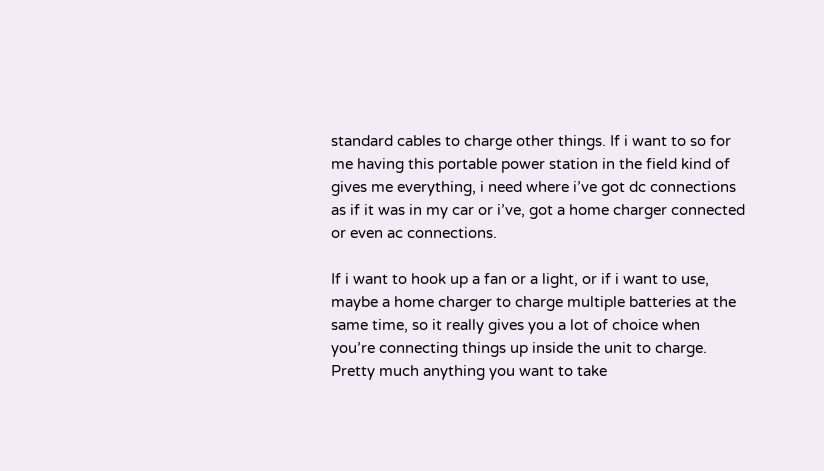standard cables to charge other things. If i want to so for me having this portable power station in the field kind of gives me everything, i need where i’ve got dc connections as if it was in my car or i’ve, got a home charger connected or even ac connections.

If i want to hook up a fan or a light, or if i want to use, maybe a home charger to charge multiple batteries at the same time, so it really gives you a lot of choice when you’re connecting things up inside the unit to charge. Pretty much anything you want to take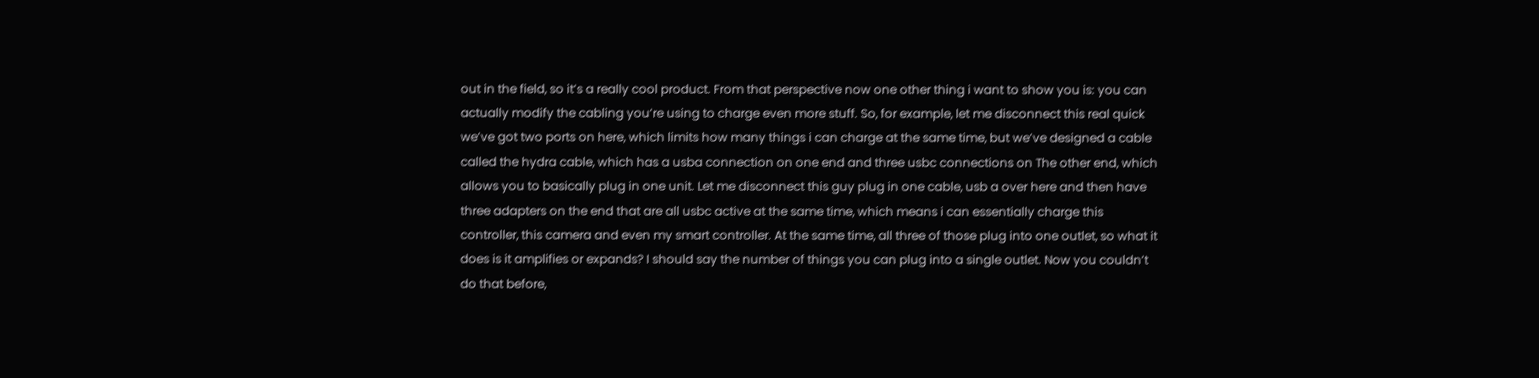out in the field, so it’s a really cool product. From that perspective now one other thing i want to show you is: you can actually modify the cabling you’re using to charge even more stuff. So, for example, let me disconnect this real quick we’ve got two ports on here, which limits how many things i can charge at the same time, but we’ve designed a cable called the hydra cable, which has a usba connection on one end and three usbc connections on The other end, which allows you to basically plug in one unit. Let me disconnect this guy plug in one cable, usb a over here and then have three adapters on the end that are all usbc active at the same time, which means i can essentially charge this controller, this camera and even my smart controller. At the same time, all three of those plug into one outlet, so what it does is it amplifies or expands? I should say the number of things you can plug into a single outlet. Now you couldn’t do that before,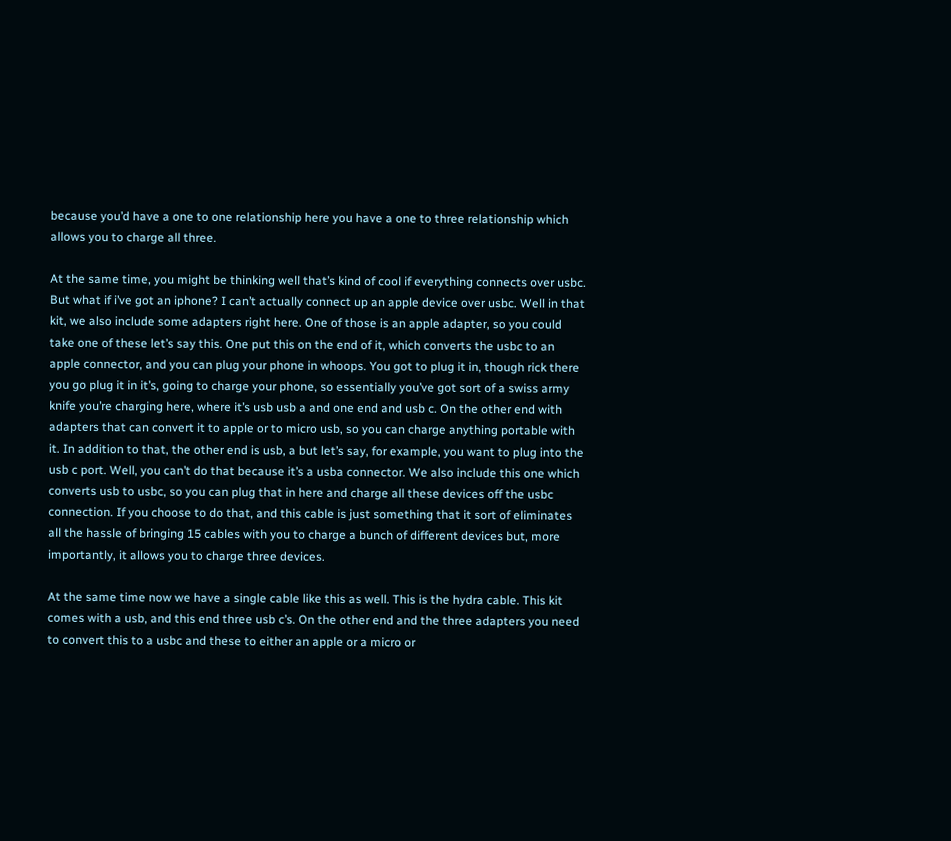because you’d have a one to one relationship here you have a one to three relationship which allows you to charge all three.

At the same time, you might be thinking well that’s kind of cool if everything connects over usbc. But what if i’ve got an iphone? I can’t actually connect up an apple device over usbc. Well in that kit, we also include some adapters right here. One of those is an apple adapter, so you could take one of these let’s say this. One put this on the end of it, which converts the usbc to an apple connector, and you can plug your phone in whoops. You got to plug it in, though rick there you go plug it in it’s, going to charge your phone, so essentially you’ve got sort of a swiss army knife you’re charging here, where it’s usb usb a and one end and usb c. On the other end with adapters that can convert it to apple or to micro usb, so you can charge anything portable with it. In addition to that, the other end is usb, a but let’s say, for example, you want to plug into the usb c port. Well, you can’t do that because it’s a usba connector. We also include this one which converts usb to usbc, so you can plug that in here and charge all these devices off the usbc connection. If you choose to do that, and this cable is just something that it sort of eliminates all the hassle of bringing 15 cables with you to charge a bunch of different devices but, more importantly, it allows you to charge three devices.

At the same time now we have a single cable like this as well. This is the hydra cable. This kit comes with a usb, and this end three usb c’s. On the other end and the three adapters you need to convert this to a usbc and these to either an apple or a micro or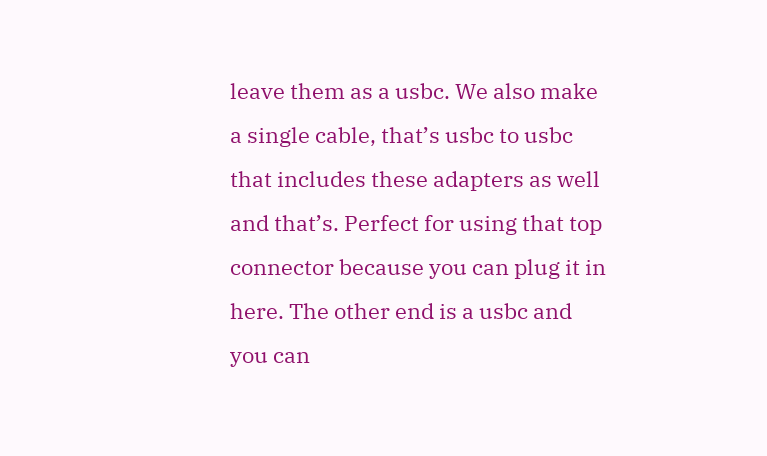leave them as a usbc. We also make a single cable, that’s usbc to usbc that includes these adapters as well and that’s. Perfect for using that top connector because you can plug it in here. The other end is a usbc and you can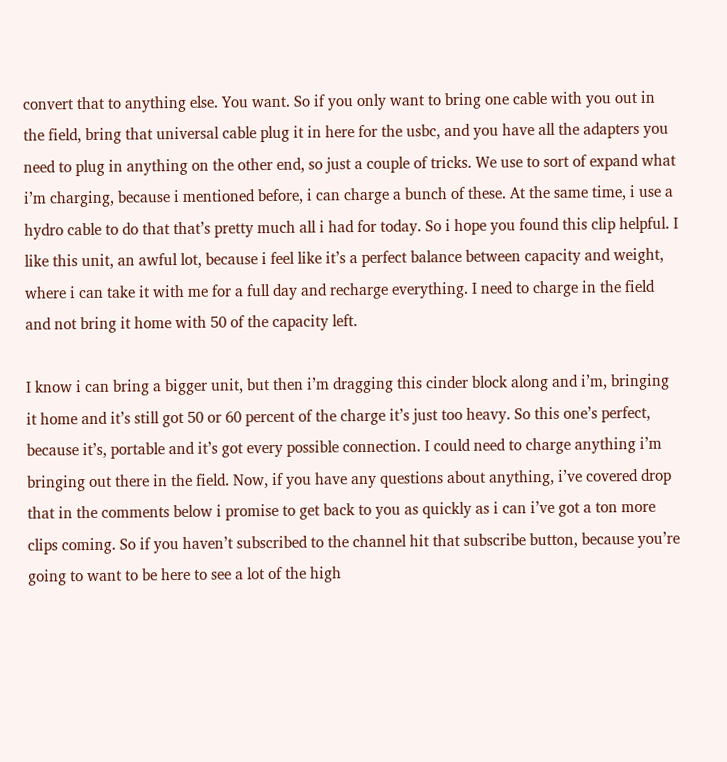convert that to anything else. You want. So if you only want to bring one cable with you out in the field, bring that universal cable plug it in here for the usbc, and you have all the adapters you need to plug in anything on the other end, so just a couple of tricks. We use to sort of expand what i’m charging, because i mentioned before, i can charge a bunch of these. At the same time, i use a hydro cable to do that that’s pretty much all i had for today. So i hope you found this clip helpful. I like this unit, an awful lot, because i feel like it’s a perfect balance between capacity and weight, where i can take it with me for a full day and recharge everything. I need to charge in the field and not bring it home with 50 of the capacity left.

I know i can bring a bigger unit, but then i’m dragging this cinder block along and i’m, bringing it home and it’s still got 50 or 60 percent of the charge it’s just too heavy. So this one’s perfect, because it’s, portable and it’s got every possible connection. I could need to charge anything i’m bringing out there in the field. Now, if you have any questions about anything, i’ve covered drop that in the comments below i promise to get back to you as quickly as i can i’ve got a ton more clips coming. So if you haven’t subscribed to the channel hit that subscribe button, because you’re going to want to be here to see a lot of the high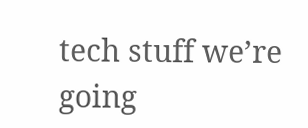tech stuff we’re going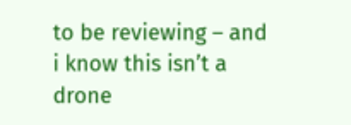to be reviewing – and i know this isn’t a drone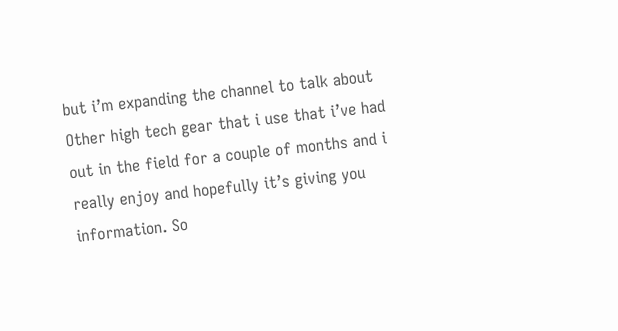but i’m expanding the channel to talk about Other high tech gear that i use that i’ve had out in the field for a couple of months and i really enjoy and hopefully it’s giving you information. So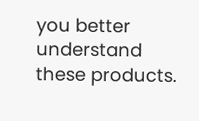you better understand these products.